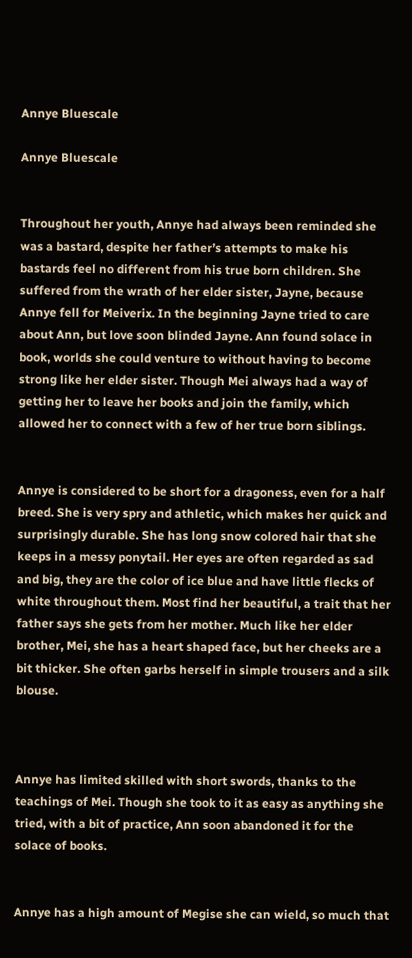Annye Bluescale

Annye Bluescale


Throughout her youth, Annye had always been reminded she was a bastard, despite her father’s attempts to make his bastards feel no different from his true born children. She suffered from the wrath of her elder sister, Jayne, because Annye fell for Meiverix. In the beginning Jayne tried to care about Ann, but love soon blinded Jayne. Ann found solace in book, worlds she could venture to without having to become strong like her elder sister. Though Mei always had a way of getting her to leave her books and join the family, which allowed her to connect with a few of her true born siblings.


Annye is considered to be short for a dragoness, even for a half breed. She is very spry and athletic, which makes her quick and surprisingly durable. She has long snow colored hair that she keeps in a messy ponytail. Her eyes are often regarded as sad and big, they are the color of ice blue and have little flecks of white throughout them. Most find her beautiful, a trait that her father says she gets from her mother. Much like her elder brother, Mei, she has a heart shaped face, but her cheeks are a bit thicker. She often garbs herself in simple trousers and a silk blouse.



Annye has limited skilled with short swords, thanks to the teachings of Mei. Though she took to it as easy as anything she tried, with a bit of practice, Ann soon abandoned it for the solace of books.


Annye has a high amount of Megise she can wield, so much that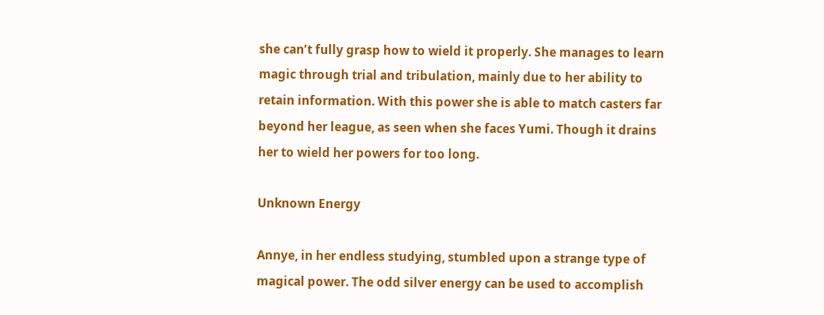she can’t fully grasp how to wield it properly. She manages to learn magic through trial and tribulation, mainly due to her ability to retain information. With this power she is able to match casters far beyond her league, as seen when she faces Yumi. Though it drains her to wield her powers for too long.

Unknown Energy

Annye, in her endless studying, stumbled upon a strange type of magical power. The odd silver energy can be used to accomplish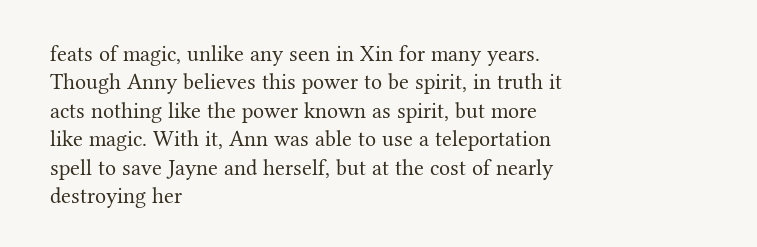feats of magic, unlike any seen in Xin for many years. Though Anny believes this power to be spirit, in truth it acts nothing like the power known as spirit, but more like magic. With it, Ann was able to use a teleportation spell to save Jayne and herself, but at the cost of nearly destroying her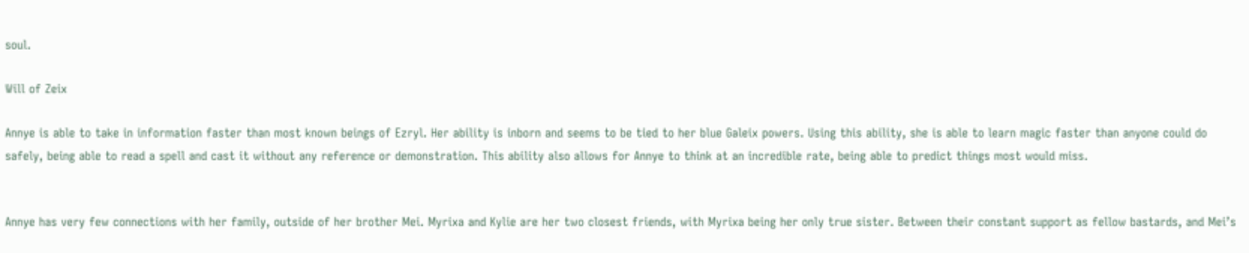soul.

Will of Zeix

Annye is able to take in information faster than most known beings of Ezryl. Her ability is inborn and seems to be tied to her blue Galeix powers. Using this ability, she is able to learn magic faster than anyone could do safely, being able to read a spell and cast it without any reference or demonstration. This ability also allows for Annye to think at an incredible rate, being able to predict things most would miss.


Annye has very few connections with her family, outside of her brother Mei. Myrixa and Kylie are her two closest friends, with Myrixa being her only true sister. Between their constant support as fellow bastards, and Mei’s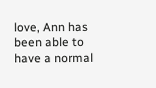love, Ann has been able to have a normal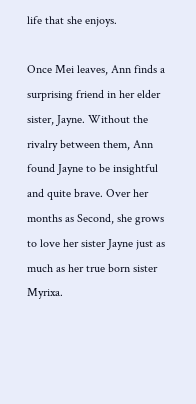life that she enjoys.

Once Mei leaves, Ann finds a surprising friend in her elder sister, Jayne. Without the rivalry between them, Ann found Jayne to be insightful and quite brave. Over her months as Second, she grows to love her sister Jayne just as much as her true born sister Myrixa.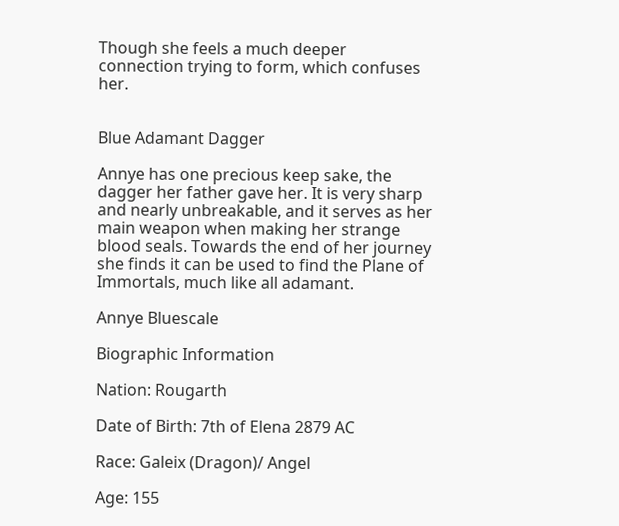Though she feels a much deeper connection trying to form, which confuses her.


Blue Adamant Dagger

Annye has one precious keep sake, the dagger her father gave her. It is very sharp and nearly unbreakable, and it serves as her main weapon when making her strange blood seals. Towards the end of her journey she finds it can be used to find the Plane of Immortals, much like all adamant.

Annye Bluescale

Biographic Information

Nation: Rougarth

Date of Birth: 7th of Elena 2879 AC

Race: Galeix (Dragon)/ Angel

Age: 155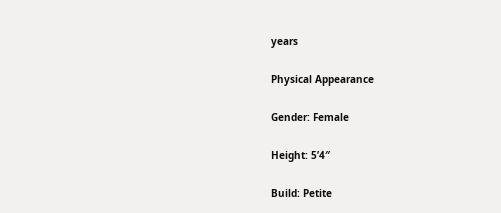years

Physical Appearance

Gender: Female

Height: 5’4″

Build: Petite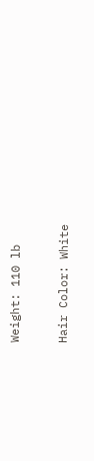Weight: 110 lb

Hair Color: White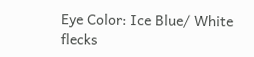Eye Color: Ice Blue/ White flecks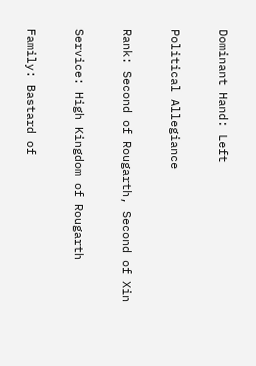Dominant Hand: Left

Political Allegiance

Rank: Second of Rougarth, Second of Xin

Service: High Kingdom of Rougarth

Family: Bastard of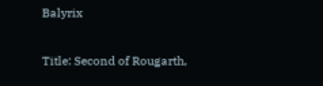Balyrix

Title: Second of Rougarth,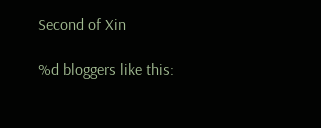Second of Xin

%d bloggers like this: